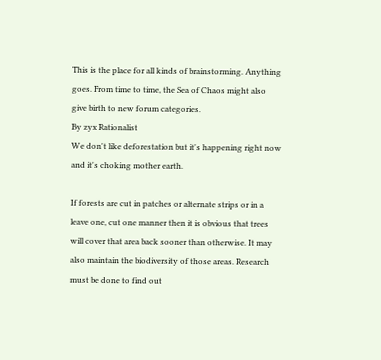This is the place for all kinds of brainstorming. Anything goes. From time to time, the Sea of Chaos might also give birth to new forum categories.
By zyx Rationalist
We don't like deforestation but it's happening right now and it's choking mother earth.

If forests are cut in patches or alternate strips or in a leave one, cut one manner then it is obvious that trees will cover that area back sooner than otherwise. It may also maintain the biodiversity of those areas. Research must be done to find out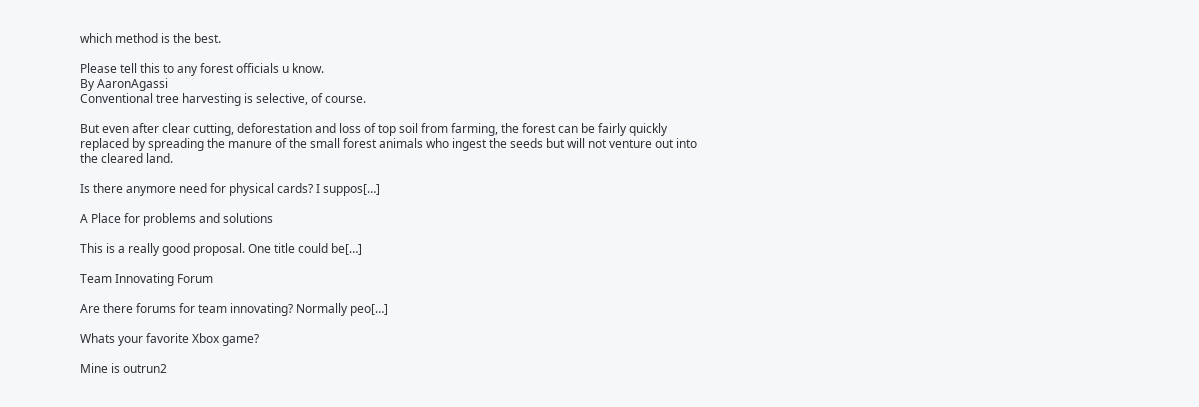which method is the best.

Please tell this to any forest officials u know.
By AaronAgassi
Conventional tree harvesting is selective, of course.

But even after clear cutting, deforestation and loss of top soil from farming, the forest can be fairly quickly replaced by spreading the manure of the small forest animals who ingest the seeds but will not venture out into the cleared land.

Is there anymore need for physical cards? I suppos[…]

A Place for problems and solutions

This is a really good proposal. One title could be[…]

Team Innovating Forum

Are there forums for team innovating? Normally peo[…]

Whats your favorite Xbox game?

Mine is outrun2